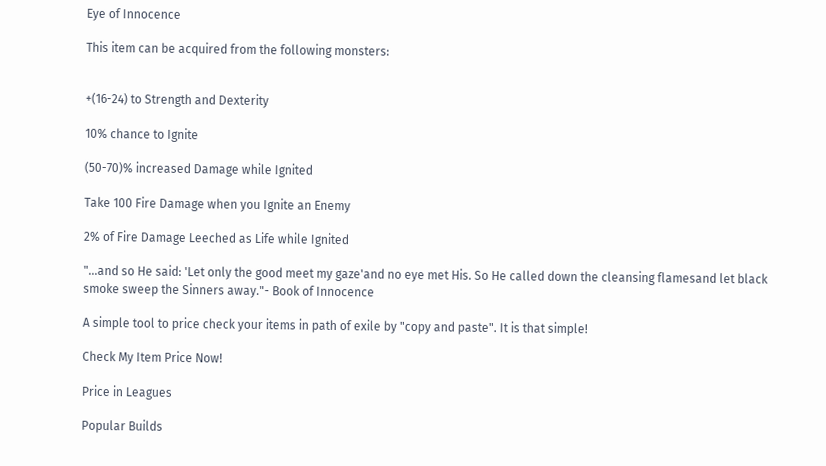Eye of Innocence

This item can be acquired from the following monsters:


+(16-24) to Strength and Dexterity

10% chance to Ignite

(50-70)% increased Damage while Ignited

Take 100 Fire Damage when you Ignite an Enemy

2% of Fire Damage Leeched as Life while Ignited

"...and so He said: 'Let only the good meet my gaze'and no eye met His. So He called down the cleansing flamesand let black smoke sweep the Sinners away."- Book of Innocence

A simple tool to price check your items in path of exile by "copy and paste". It is that simple!

Check My Item Price Now!

Price in Leagues

Popular Builds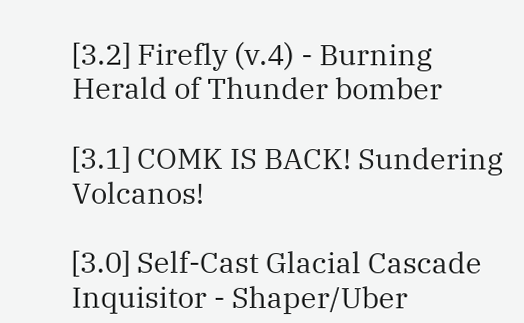[3.2] Firefly (v.4) - Burning Herald of Thunder bomber

[3.1] COMK IS BACK! Sundering Volcanos!

[3.0] Self-Cast Glacial Cascade Inquisitor - Shaper/Uber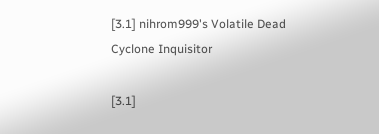[3.1] nihrom999's Volatile Dead Cyclone Inquisitor

[3.1]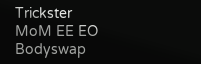Trickster MoM EE EO Bodyswap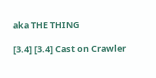aka THE THING

[3.4] [3.4] Cast on Crawler